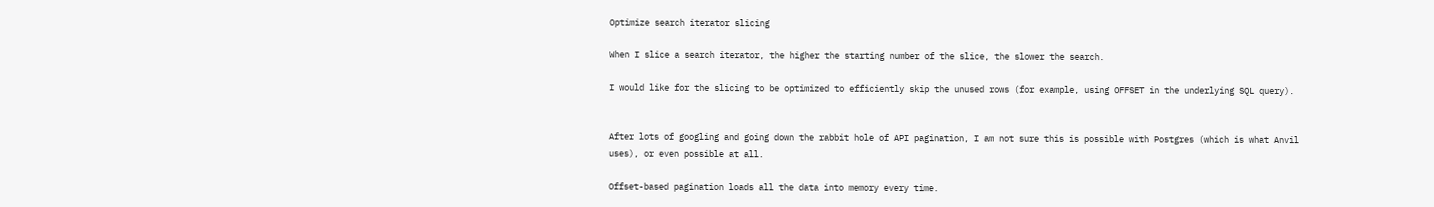Optimize search iterator slicing

When I slice a search iterator, the higher the starting number of the slice, the slower the search.

I would like for the slicing to be optimized to efficiently skip the unused rows (for example, using OFFSET in the underlying SQL query).


After lots of googling and going down the rabbit hole of API pagination, I am not sure this is possible with Postgres (which is what Anvil uses), or even possible at all.

Offset-based pagination loads all the data into memory every time.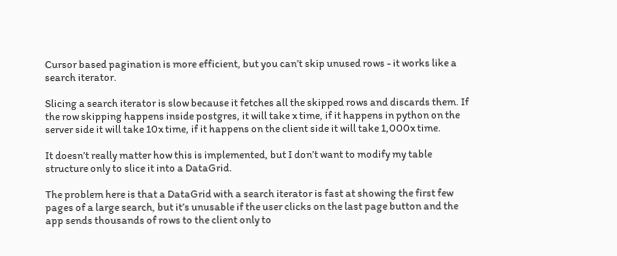Cursor based pagination is more efficient, but you can’t skip unused rows - it works like a search iterator.

Slicing a search iterator is slow because it fetches all the skipped rows and discards them. If the row skipping happens inside postgres, it will take x time, if it happens in python on the server side it will take 10x time, if it happens on the client side it will take 1,000x time.

It doesn’t really matter how this is implemented, but I don’t want to modify my table structure only to slice it into a DataGrid.

The problem here is that a DataGrid with a search iterator is fast at showing the first few pages of a large search, but it’s unusable if the user clicks on the last page button and the app sends thousands of rows to the client only to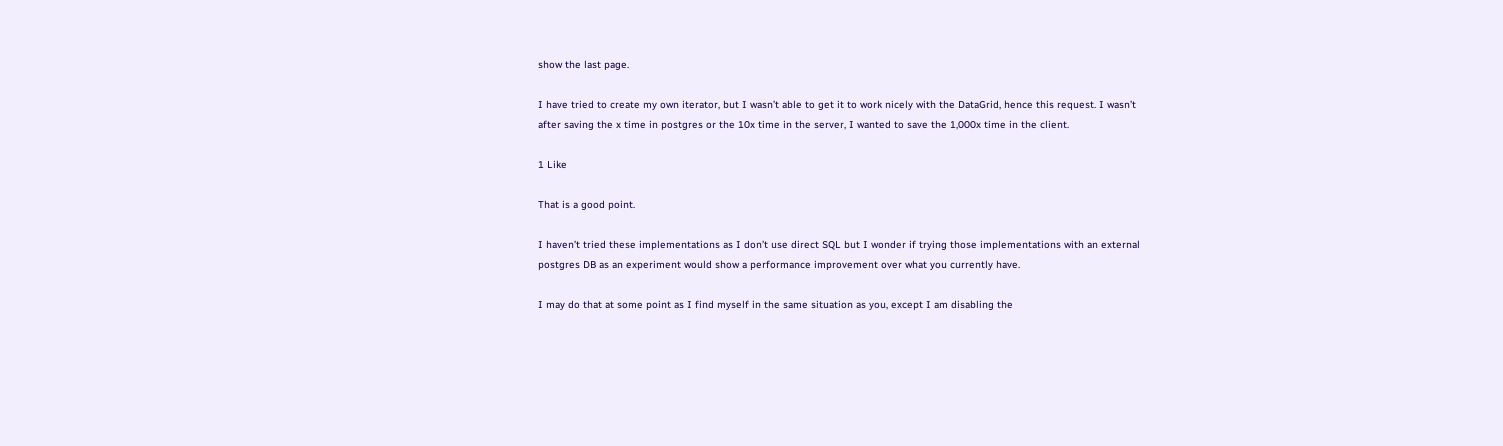show the last page.

I have tried to create my own iterator, but I wasn’t able to get it to work nicely with the DataGrid, hence this request. I wasn’t after saving the x time in postgres or the 10x time in the server, I wanted to save the 1,000x time in the client.

1 Like

That is a good point.

I haven’t tried these implementations as I don’t use direct SQL but I wonder if trying those implementations with an external postgres DB as an experiment would show a performance improvement over what you currently have.

I may do that at some point as I find myself in the same situation as you, except I am disabling the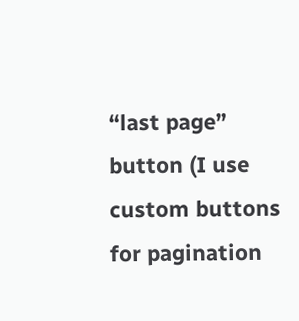“last page” button (I use custom buttons for pagination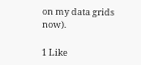on my data grids now).

1 Like